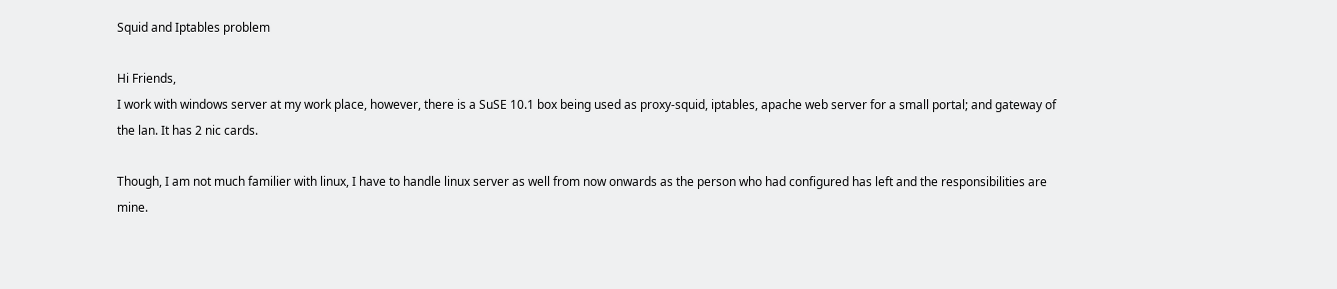Squid and Iptables problem

Hi Friends,
I work with windows server at my work place, however, there is a SuSE 10.1 box being used as proxy-squid, iptables, apache web server for a small portal; and gateway of the lan. It has 2 nic cards.

Though, I am not much familier with linux, I have to handle linux server as well from now onwards as the person who had configured has left and the responsibilities are mine.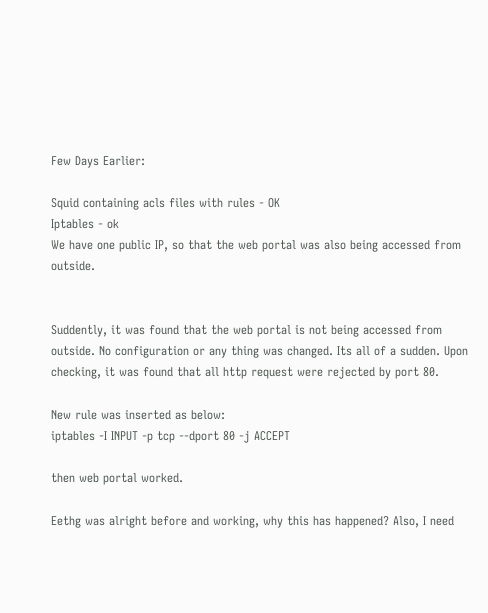Few Days Earlier:

Squid containing acls files with rules - OK
Iptables - ok
We have one public IP, so that the web portal was also being accessed from outside.


Suddently, it was found that the web portal is not being accessed from outside. No configuration or any thing was changed. Its all of a sudden. Upon checking, it was found that all http request were rejected by port 80.

New rule was inserted as below:
iptables -I INPUT -p tcp --dport 80 -j ACCEPT

then web portal worked.

Eethg was alright before and working, why this has happened? Also, I need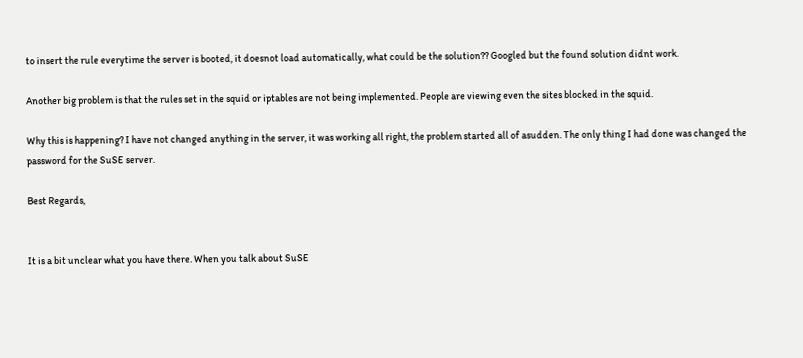to insert the rule everytime the server is booted, it doesnot load automatically, what could be the solution?? Googled but the found solution didnt work.

Another big problem is that the rules set in the squid or iptables are not being implemented. People are viewing even the sites blocked in the squid.

Why this is happening? I have not changed anything in the server, it was working all right, the problem started all of asudden. The only thing I had done was changed the password for the SuSE server.

Best Regards,


It is a bit unclear what you have there. When you talk about SuSE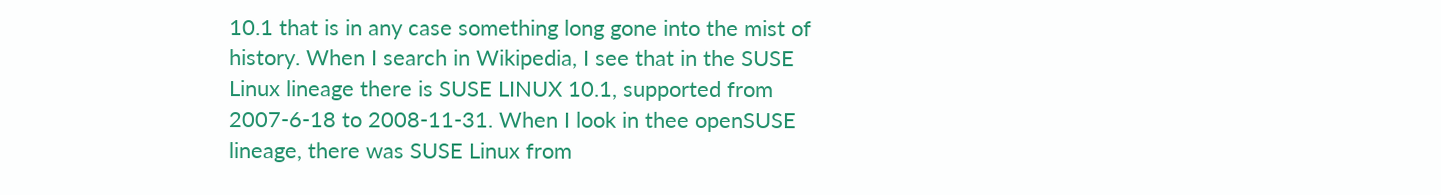10.1 that is in any case something long gone into the mist of history. When I search in Wikipedia, I see that in the SUSE Linux lineage there is SUSE LINUX 10.1, supported from 2007-6-18 to 2008-11-31. When I look in thee openSUSE lineage, there was SUSE Linux from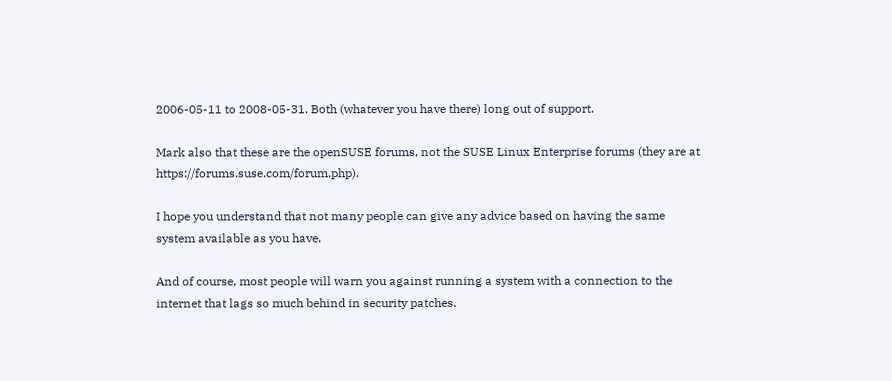2006-05-11 to 2008-05-31. Both (whatever you have there) long out of support.

Mark also that these are the openSUSE forums, not the SUSE Linux Enterprise forums (they are at https://forums.suse.com/forum.php).

I hope you understand that not many people can give any advice based on having the same system available as you have.

And of course, most people will warn you against running a system with a connection to the internet that lags so much behind in security patches.